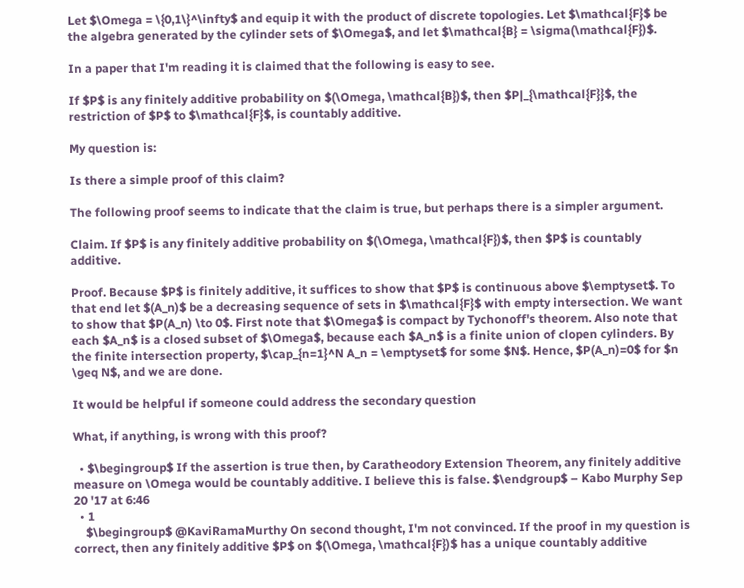Let $\Omega = \{0,1\}^\infty$ and equip it with the product of discrete topologies. Let $\mathcal{F}$ be the algebra generated by the cylinder sets of $\Omega$, and let $\mathcal{B} = \sigma(\mathcal{F})$.

In a paper that I'm reading it is claimed that the following is easy to see.

If $P$ is any finitely additive probability on $(\Omega, \mathcal{B})$, then $P|_{\mathcal{F}}$, the restriction of $P$ to $\mathcal{F}$, is countably additive.

My question is:

Is there a simple proof of this claim?

The following proof seems to indicate that the claim is true, but perhaps there is a simpler argument.

Claim. If $P$ is any finitely additive probability on $(\Omega, \mathcal{F})$, then $P$ is countably additive.

Proof. Because $P$ is finitely additive, it suffices to show that $P$ is continuous above $\emptyset$. To that end let $(A_n)$ be a decreasing sequence of sets in $\mathcal{F}$ with empty intersection. We want to show that $P(A_n) \to 0$. First note that $\Omega$ is compact by Tychonoff's theorem. Also note that each $A_n$ is a closed subset of $\Omega$, because each $A_n$ is a finite union of clopen cylinders. By the finite intersection property, $\cap_{n=1}^N A_n = \emptyset$ for some $N$. Hence, $P(A_n)=0$ for $n \geq N$, and we are done.

It would be helpful if someone could address the secondary question

What, if anything, is wrong with this proof?

  • $\begingroup$ If the assertion is true then, by Caratheodory Extension Theorem, any finitely additive measure on \Omega would be countably additive. I believe this is false. $\endgroup$ – Kabo Murphy Sep 20 '17 at 6:46
  • 1
    $\begingroup$ @KaviRamaMurthy On second thought, I'm not convinced. If the proof in my question is correct, then any finitely additive $P$ on $(\Omega, \mathcal{F})$ has a unique countably additive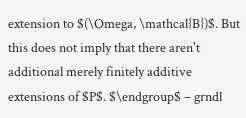extension to $(\Omega, \mathcal{B})$. But this does not imply that there aren't additional merely finitely additive extensions of $P$. $\endgroup$ – grndl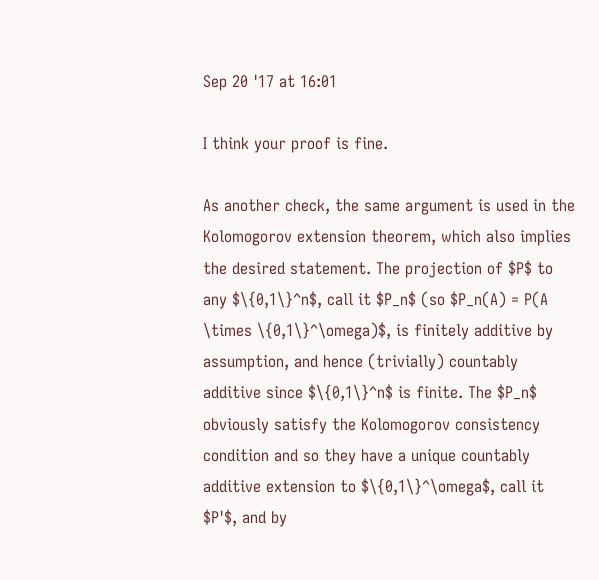Sep 20 '17 at 16:01

I think your proof is fine.

As another check, the same argument is used in the Kolomogorov extension theorem, which also implies the desired statement. The projection of $P$ to any $\{0,1\}^n$, call it $P_n$ (so $P_n(A) = P(A \times \{0,1\}^\omega)$, is finitely additive by assumption, and hence (trivially) countably additive since $\{0,1\}^n$ is finite. The $P_n$ obviously satisfy the Kolomogorov consistency condition and so they have a unique countably additive extension to $\{0,1\}^\omega$, call it $P'$, and by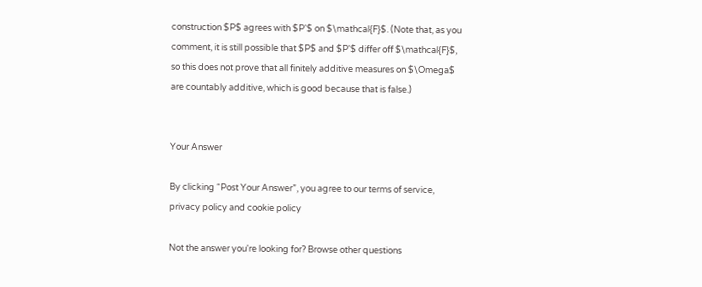construction $P$ agrees with $P'$ on $\mathcal{F}$. (Note that, as you comment, it is still possible that $P$ and $P'$ differ off $\mathcal{F}$, so this does not prove that all finitely additive measures on $\Omega$ are countably additive, which is good because that is false.)


Your Answer

By clicking “Post Your Answer”, you agree to our terms of service, privacy policy and cookie policy

Not the answer you're looking for? Browse other questions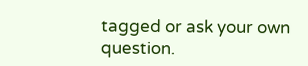tagged or ask your own question.